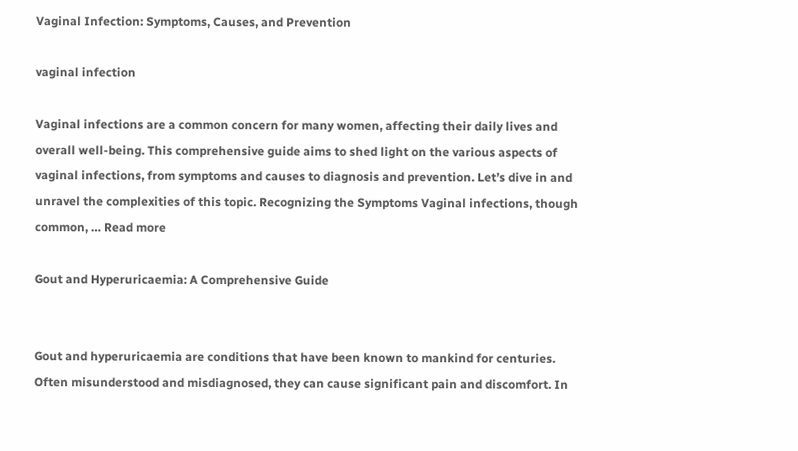Vaginal Infection: Symptoms, Causes, and Prevention

vaginal infection

Vaginal infections are a common concern for many women, affecting their daily lives and overall well-being. This comprehensive guide aims to shed light on the various aspects of vaginal infections, from symptoms and causes to diagnosis and prevention. Let’s dive in and unravel the complexities of this topic. Recognizing the Symptoms Vaginal infections, though common, … Read more

Gout and Hyperuricaemia: A Comprehensive Guide


Gout and hyperuricaemia are conditions that have been known to mankind for centuries. Often misunderstood and misdiagnosed, they can cause significant pain and discomfort. In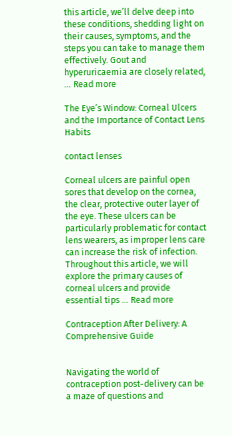this article, we’ll delve deep into these conditions, shedding light on their causes, symptoms, and the steps you can take to manage them effectively. Gout and hyperuricaemia are closely related, … Read more

The Eye’s Window: Corneal Ulcers and the Importance of Contact Lens Habits

contact lenses

Corneal ulcers are painful open sores that develop on the cornea, the clear, protective outer layer of the eye. These ulcers can be particularly problematic for contact lens wearers, as improper lens care can increase the risk of infection. Throughout this article, we will explore the primary causes of corneal ulcers and provide essential tips … Read more

Contraception After Delivery: A Comprehensive Guide


Navigating the world of contraception post-delivery can be a maze of questions and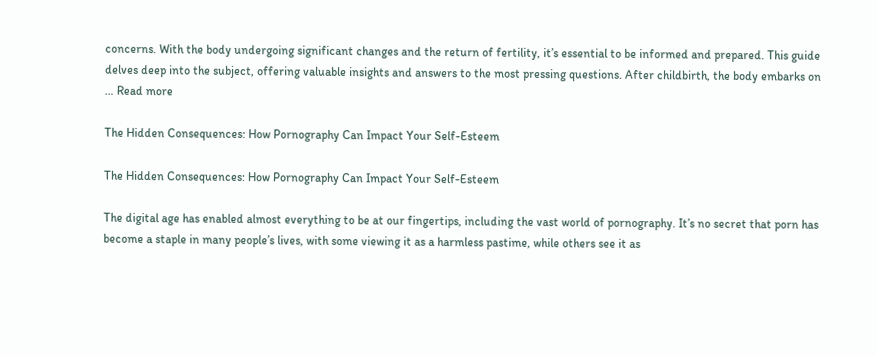concerns. With the body undergoing significant changes and the return of fertility, it’s essential to be informed and prepared. This guide delves deep into the subject, offering valuable insights and answers to the most pressing questions. After childbirth, the body embarks on … Read more

The Hidden Consequences: How Pornography Can Impact Your Self-Esteem

The Hidden Consequences: How Pornography Can Impact Your Self-Esteem

The digital age has enabled almost everything to be at our fingertips, including the vast world of pornography. It’s no secret that porn has become a staple in many people’s lives, with some viewing it as a harmless pastime, while others see it as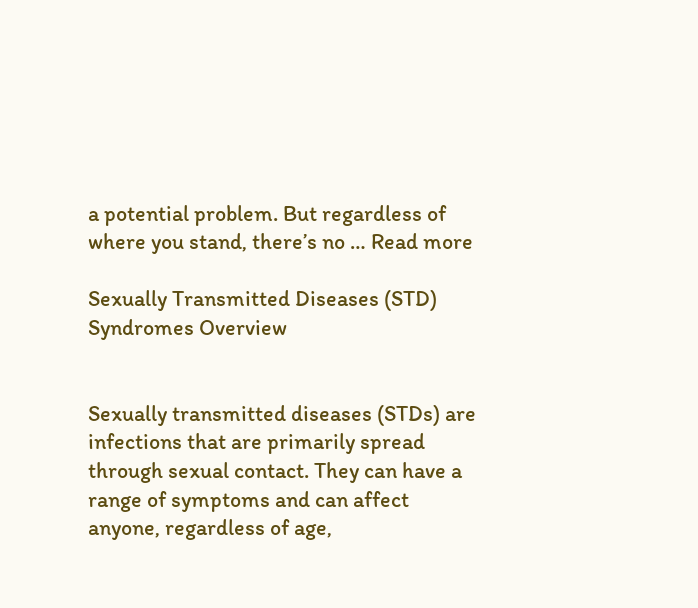a potential problem. But regardless of where you stand, there’s no … Read more

Sexually Transmitted Diseases (STD) Syndromes Overview


Sexually transmitted diseases (STDs) are infections that are primarily spread through sexual contact. They can have a range of symptoms and can affect anyone, regardless of age,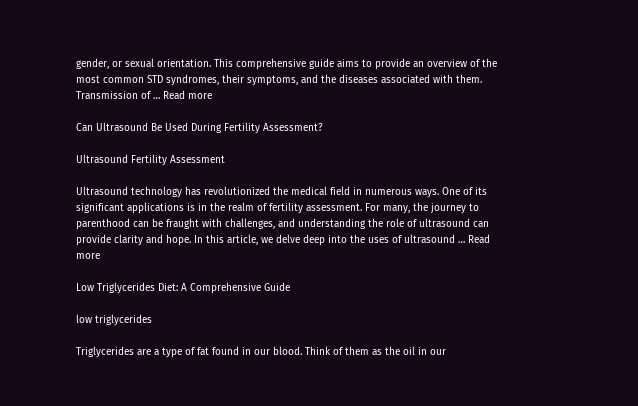gender, or sexual orientation. This comprehensive guide aims to provide an overview of the most common STD syndromes, their symptoms, and the diseases associated with them. Transmission of … Read more

Can Ultrasound Be Used During Fertility Assessment?

Ultrasound Fertility Assessment

Ultrasound technology has revolutionized the medical field in numerous ways. One of its significant applications is in the realm of fertility assessment. For many, the journey to parenthood can be fraught with challenges, and understanding the role of ultrasound can provide clarity and hope. In this article, we delve deep into the uses of ultrasound … Read more

Low Triglycerides Diet: A Comprehensive Guide

low triglycerides

Triglycerides are a type of fat found in our blood. Think of them as the oil in our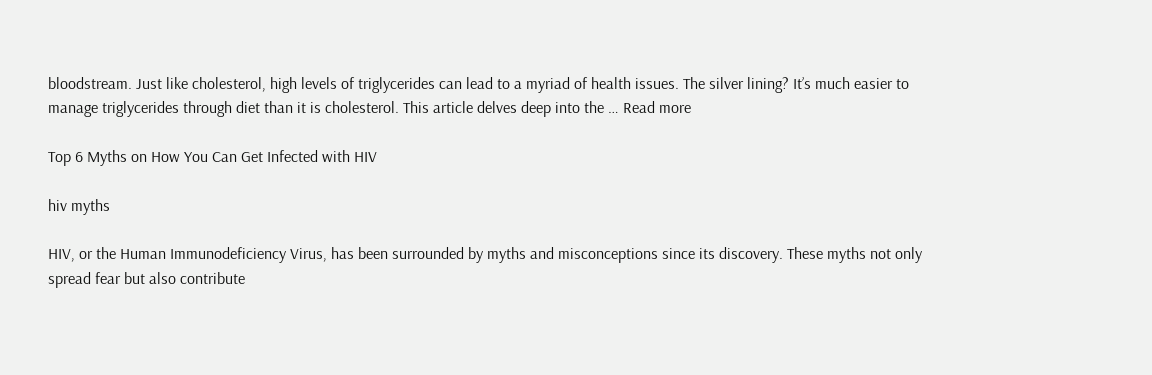bloodstream. Just like cholesterol, high levels of triglycerides can lead to a myriad of health issues. The silver lining? It’s much easier to manage triglycerides through diet than it is cholesterol. This article delves deep into the … Read more

Top 6 Myths on How You Can Get Infected with HIV

hiv myths

HIV, or the Human Immunodeficiency Virus, has been surrounded by myths and misconceptions since its discovery. These myths not only spread fear but also contribute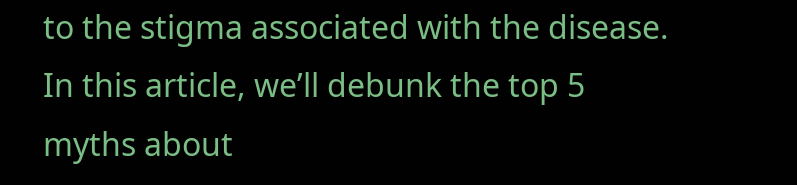to the stigma associated with the disease. In this article, we’ll debunk the top 5 myths about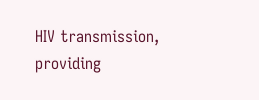HIV transmission, providing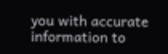you with accurate information to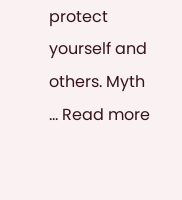protect yourself and others. Myth … Read more